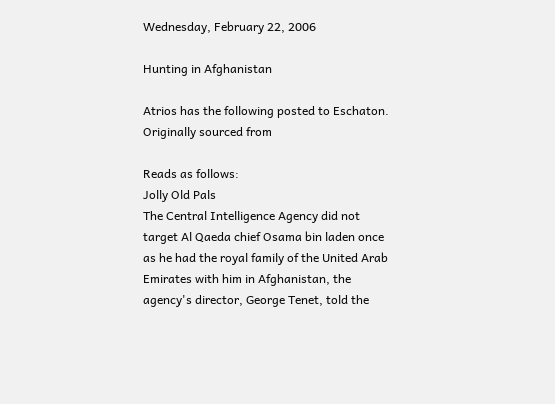Wednesday, February 22, 2006

Hunting in Afghanistan

Atrios has the following posted to Eschaton. Originally sourced from

Reads as follows:
Jolly Old Pals
The Central Intelligence Agency did not target Al Qaeda chief Osama bin laden once as he had the royal family of the United Arab Emirates with him in Afghanistan, the agency's director, George Tenet, told the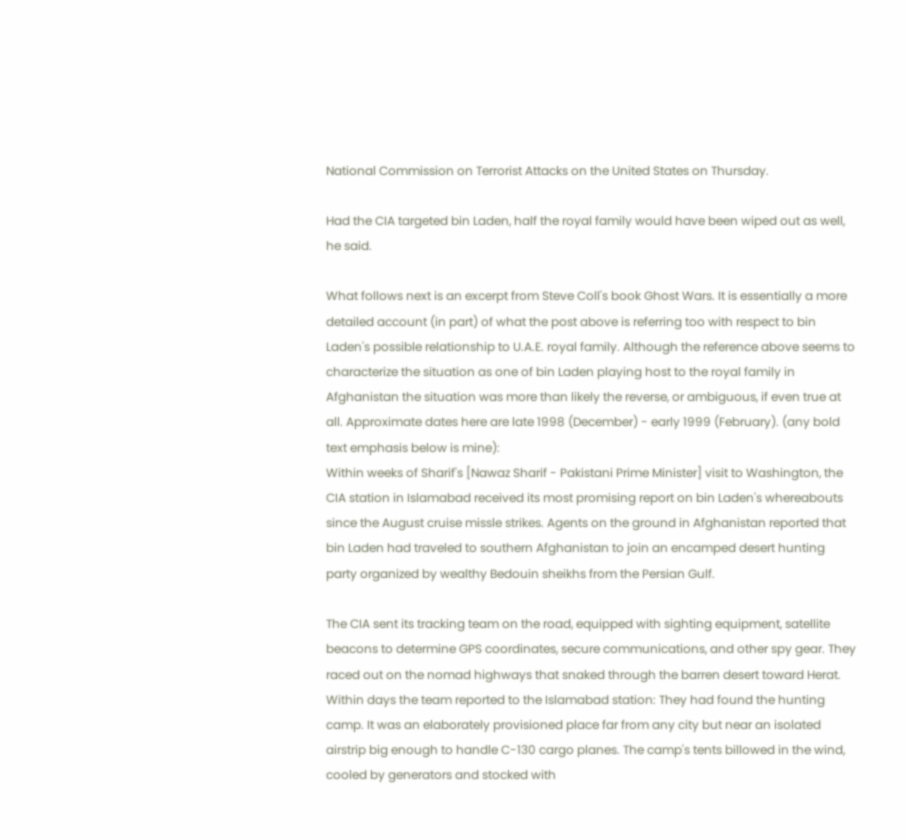National Commission on Terrorist Attacks on the United States on Thursday.

Had the CIA targeted bin Laden, half the royal family would have been wiped out as well, he said.

What follows next is an excerpt from Steve Coll's book Ghost Wars. It is essentially a more detailed account (in part) of what the post above is referring too with respect to bin Laden's possible relationship to U.A.E. royal family. Although the reference above seems to characterize the situation as one of bin Laden playing host to the royal family in Afghanistan the situation was more than likely the reverse, or ambiguous, if even true at all. Approximate dates here are late 1998 (December) - early 1999 (February). (any bold text emphasis below is mine):
Within weeks of Sharif's [Nawaz Sharif - Pakistani Prime Minister] visit to Washington, the CIA station in Islamabad received its most promising report on bin Laden's whereabouts since the August cruise missle strikes. Agents on the ground in Afghanistan reported that bin Laden had traveled to southern Afghanistan to join an encamped desert hunting party organized by wealthy Bedouin sheikhs from the Persian Gulf.

The CIA sent its tracking team on the road, equipped with sighting equipment, satellite beacons to determine GPS coordinates, secure communications, and other spy gear. They raced out on the nomad highways that snaked through the barren desert toward Herat. Within days the team reported to the Islamabad station: They had found the hunting camp. It was an elaborately provisioned place far from any city but near an isolated airstrip big enough to handle C-130 cargo planes. The camp's tents billowed in the wind, cooled by generators and stocked with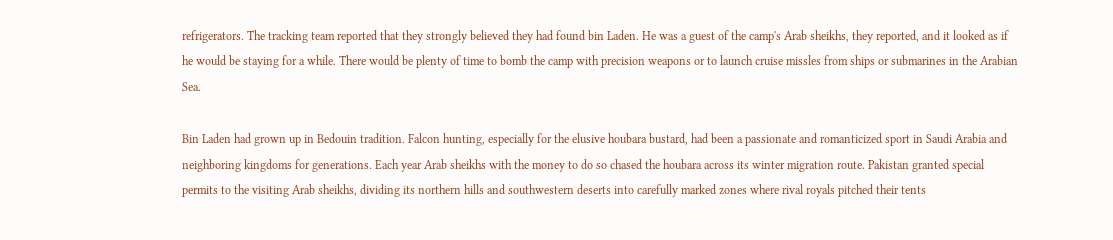refrigerators. The tracking team reported that they strongly believed they had found bin Laden. He was a guest of the camp's Arab sheikhs, they reported, and it looked as if he would be staying for a while. There would be plenty of time to bomb the camp with precision weapons or to launch cruise missles from ships or submarines in the Arabian Sea.

Bin Laden had grown up in Bedouin tradition. Falcon hunting, especially for the elusive houbara bustard, had been a passionate and romanticized sport in Saudi Arabia and neighboring kingdoms for generations. Each year Arab sheikhs with the money to do so chased the houbara across its winter migration route. Pakistan granted special permits to the visiting Arab sheikhs, dividing its northern hills and southwestern deserts into carefully marked zones where rival royals pitched their tents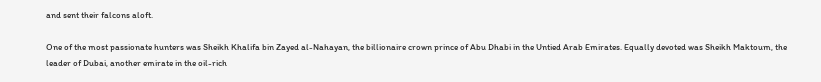and sent their falcons aloft.

One of the most passionate hunters was Sheikh Khalifa bin Zayed al-Nahayan, the billionaire crown prince of Abu Dhabi in the Untied Arab Emirates. Equally devoted was Sheikh Maktoum, the leader of Dubai, another emirate in the oil-rich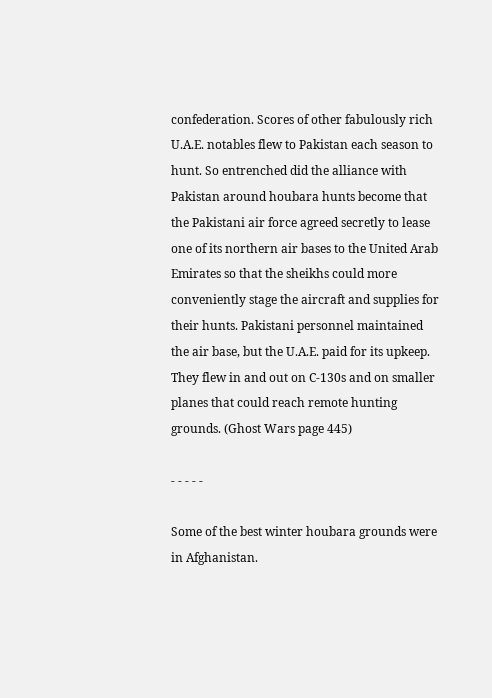confederation. Scores of other fabulously rich U.A.E. notables flew to Pakistan each season to hunt. So entrenched did the alliance with Pakistan around houbara hunts become that the Pakistani air force agreed secretly to lease one of its northern air bases to the United Arab Emirates so that the sheikhs could more conveniently stage the aircraft and supplies for their hunts. Pakistani personnel maintained the air base, but the U.A.E. paid for its upkeep. They flew in and out on C-130s and on smaller planes that could reach remote hunting grounds. (Ghost Wars page 445)

- - - - -

Some of the best winter houbara grounds were in Afghanistan.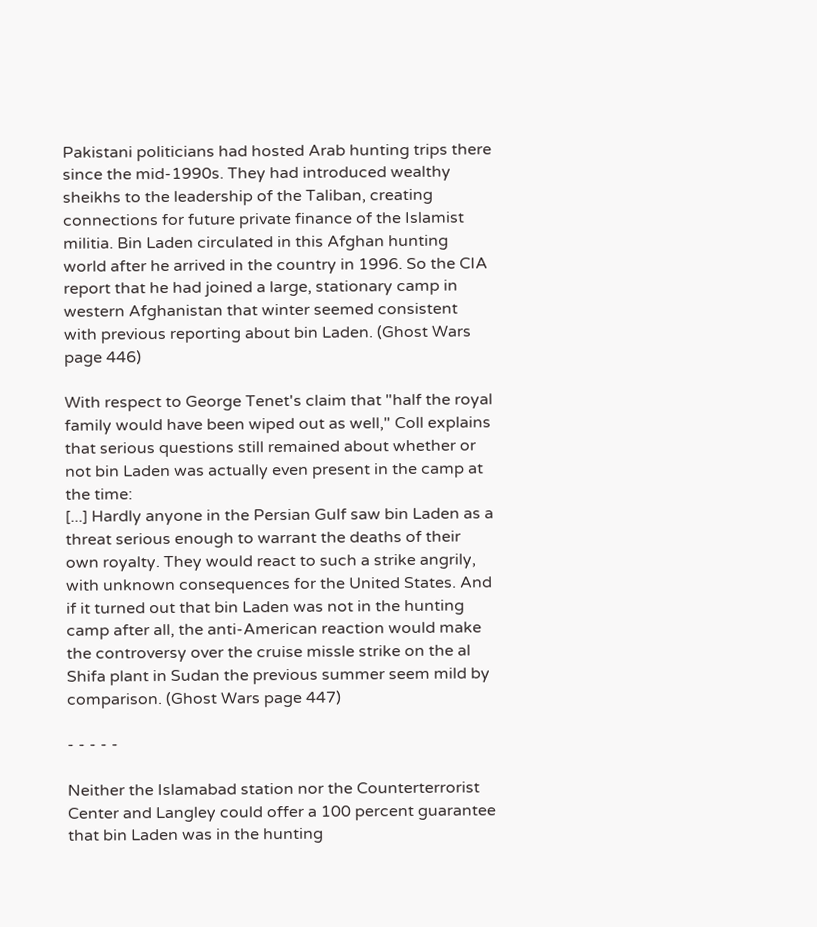Pakistani politicians had hosted Arab hunting trips there since the mid-1990s. They had introduced wealthy sheikhs to the leadership of the Taliban, creating connections for future private finance of the Islamist militia. Bin Laden circulated in this Afghan hunting world after he arrived in the country in 1996. So the CIA report that he had joined a large, stationary camp in western Afghanistan that winter seemed consistent with previous reporting about bin Laden. (Ghost Wars page 446)

With respect to George Tenet's claim that "half the royal family would have been wiped out as well," Coll explains that serious questions still remained about whether or not bin Laden was actually even present in the camp at the time:
[...] Hardly anyone in the Persian Gulf saw bin Laden as a threat serious enough to warrant the deaths of their own royalty. They would react to such a strike angrily, with unknown consequences for the United States. And if it turned out that bin Laden was not in the hunting camp after all, the anti-American reaction would make the controversy over the cruise missle strike on the al Shifa plant in Sudan the previous summer seem mild by comparison. (Ghost Wars page 447)

- - - - -

Neither the Islamabad station nor the Counterterrorist Center and Langley could offer a 100 percent guarantee that bin Laden was in the hunting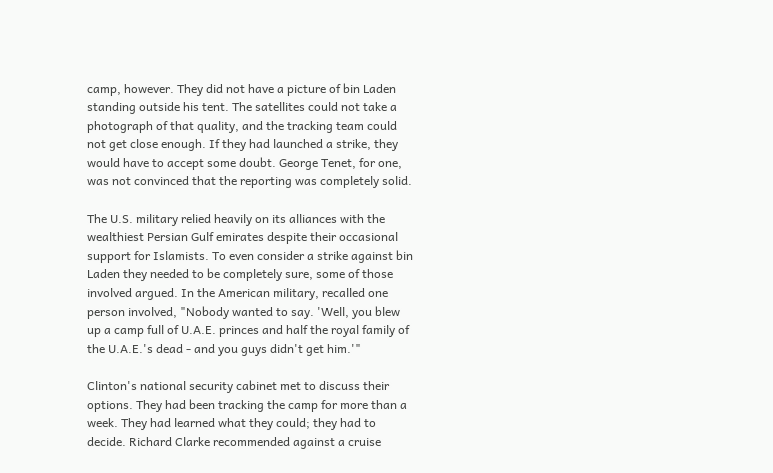camp, however. They did not have a picture of bin Laden standing outside his tent. The satellites could not take a photograph of that quality, and the tracking team could not get close enough. If they had launched a strike, they would have to accept some doubt. George Tenet, for one, was not convinced that the reporting was completely solid.

The U.S. military relied heavily on its alliances with the wealthiest Persian Gulf emirates despite their occasional support for Islamists. To even consider a strike against bin Laden they needed to be completely sure, some of those involved argued. In the American military, recalled one person involved, "Nobody wanted to say. 'Well, you blew up a camp full of U.A.E. princes and half the royal family of the U.A.E.'s dead - and you guys didn't get him.'"

Clinton's national security cabinet met to discuss their options. They had been tracking the camp for more than a week. They had learned what they could; they had to decide. Richard Clarke recommended against a cruise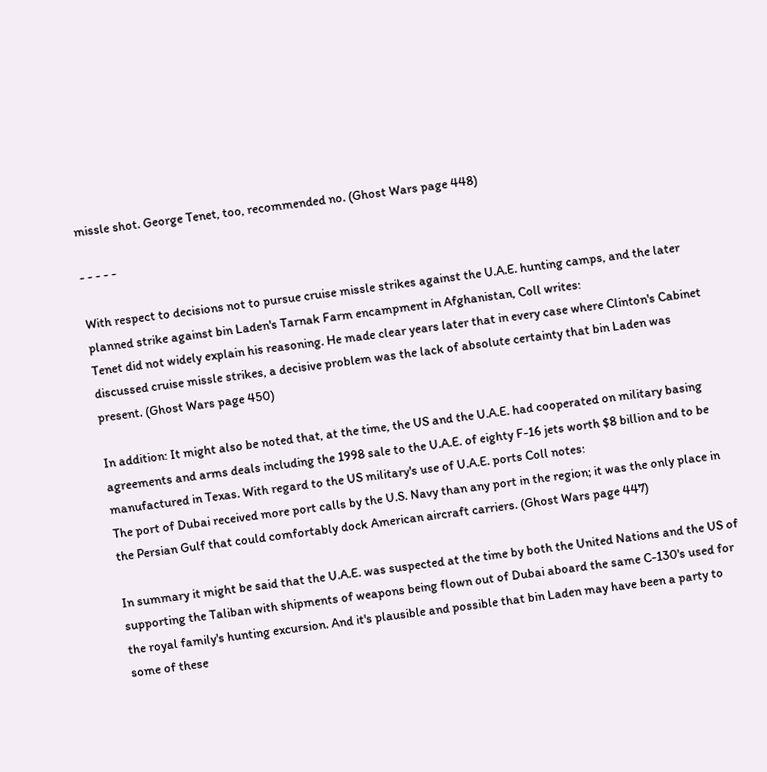missle shot. George Tenet, too, recommended no. (Ghost Wars page 448)

- - - - -

With respect to decisions not to pursue cruise missle strikes against the U.A.E. hunting camps, and the later planned strike against bin Laden's Tarnak Farm encampment in Afghanistan, Coll writes:
Tenet did not widely explain his reasoning. He made clear years later that in every case where Clinton's Cabinet discussed cruise missle strikes, a decisive problem was the lack of absolute certainty that bin Laden was present. (Ghost Wars page 450)

In addition: It might also be noted that, at the time, the US and the U.A.E. had cooperated on military basing agreements and arms deals including the 1998 sale to the U.A.E. of eighty F-16 jets worth $8 billion and to be manufactured in Texas. With regard to the US military's use of U.A.E. ports Coll notes:
The port of Dubai received more port calls by the U.S. Navy than any port in the region; it was the only place in the Persian Gulf that could comfortably dock American aircraft carriers. (Ghost Wars page 447)

In summary it might be said that the U.A.E. was suspected at the time by both the United Nations and the US of supporting the Taliban with shipments of weapons being flown out of Dubai aboard the same C-130's used for the royal family's hunting excursion. And it's plausible and possible that bin Laden may have been a party to some of these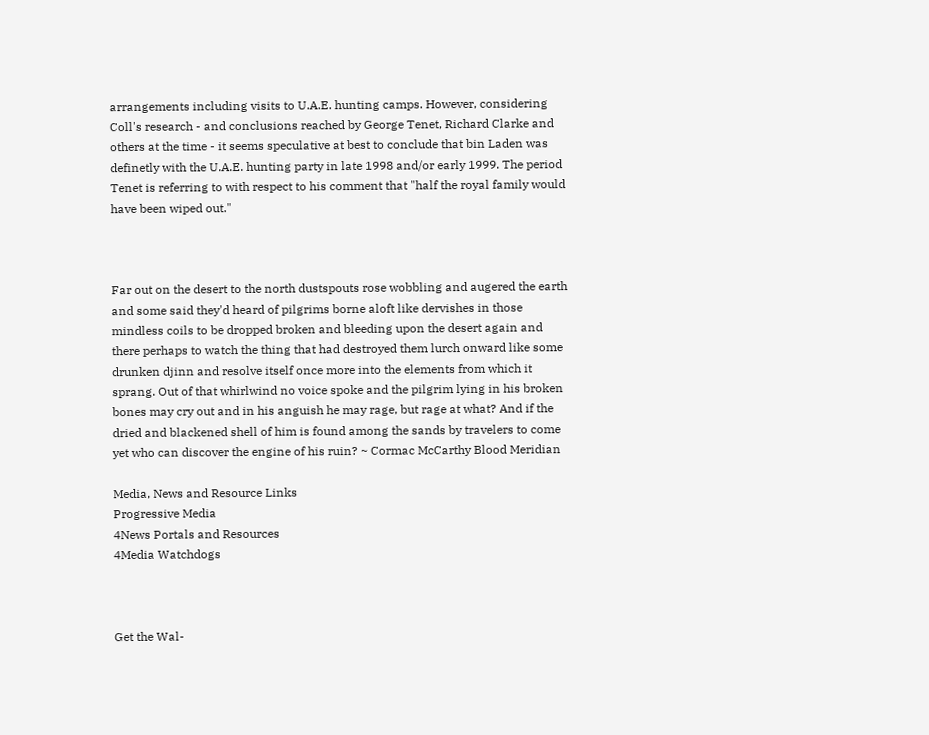arrangements including visits to U.A.E. hunting camps. However, considering Coll's research - and conclusions reached by George Tenet, Richard Clarke and others at the time - it seems speculative at best to conclude that bin Laden was definetly with the U.A.E. hunting party in late 1998 and/or early 1999. The period Tenet is referring to with respect to his comment that "half the royal family would have been wiped out."



Far out on the desert to the north dustspouts rose wobbling and augered the earth and some said they'd heard of pilgrims borne aloft like dervishes in those mindless coils to be dropped broken and bleeding upon the desert again and there perhaps to watch the thing that had destroyed them lurch onward like some drunken djinn and resolve itself once more into the elements from which it sprang. Out of that whirlwind no voice spoke and the pilgrim lying in his broken bones may cry out and in his anguish he may rage, but rage at what? And if the dried and blackened shell of him is found among the sands by travelers to come yet who can discover the engine of his ruin? ~ Cormac McCarthy Blood Meridian

Media, News and Resource Links
Progressive Media
4News Portals and Resources
4Media Watchdogs



Get the Wal-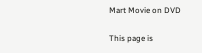Mart Movie on DVD

This page is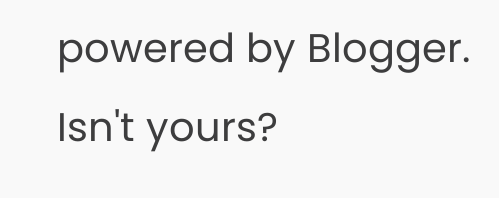powered by Blogger. Isn't yours?